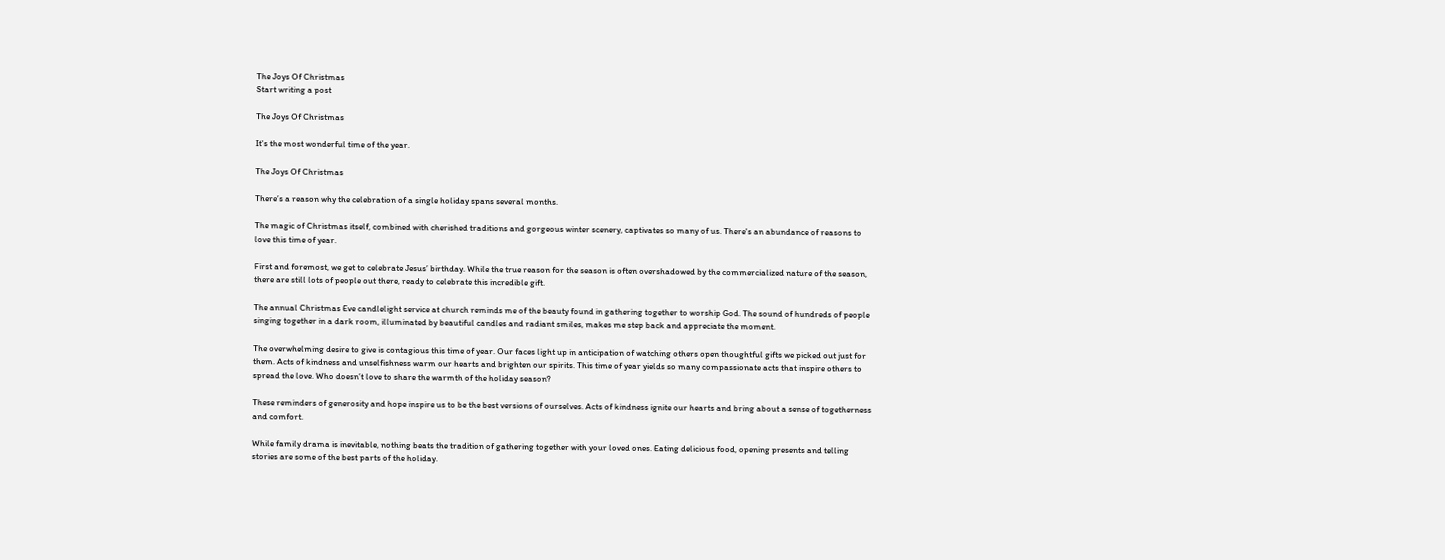The Joys Of Christmas
Start writing a post

The Joys Of Christmas

It's the most wonderful time of the year.

The Joys Of Christmas

There’s a reason why the celebration of a single holiday spans several months.

The magic of Christmas itself, combined with cherished traditions and gorgeous winter scenery, captivates so many of us. There's an abundance of reasons to love this time of year.

First and foremost, we get to celebrate Jesus’ birthday. While the true reason for the season is often overshadowed by the commercialized nature of the season, there are still lots of people out there, ready to celebrate this incredible gift.

The annual Christmas Eve candlelight service at church reminds me of the beauty found in gathering together to worship God. The sound of hundreds of people singing together in a dark room, illuminated by beautiful candles and radiant smiles, makes me step back and appreciate the moment.

The overwhelming desire to give is contagious this time of year. Our faces light up in anticipation of watching others open thoughtful gifts we picked out just for them. Acts of kindness and unselfishness warm our hearts and brighten our spirits. This time of year yields so many compassionate acts that inspire others to spread the love. Who doesn’t love to share the warmth of the holiday season?

These reminders of generosity and hope inspire us to be the best versions of ourselves. Acts of kindness ignite our hearts and bring about a sense of togetherness and comfort.

While family drama is inevitable, nothing beats the tradition of gathering together with your loved ones. Eating delicious food, opening presents and telling stories are some of the best parts of the holiday.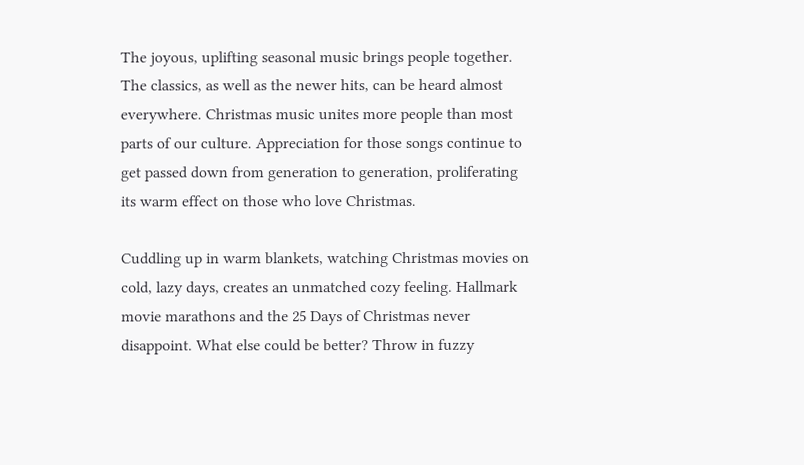The joyous, uplifting seasonal music brings people together. The classics, as well as the newer hits, can be heard almost everywhere. Christmas music unites more people than most parts of our culture. Appreciation for those songs continue to get passed down from generation to generation, proliferating its warm effect on those who love Christmas.

Cuddling up in warm blankets, watching Christmas movies on cold, lazy days, creates an unmatched cozy feeling. Hallmark movie marathons and the 25 Days of Christmas never disappoint. What else could be better? Throw in fuzzy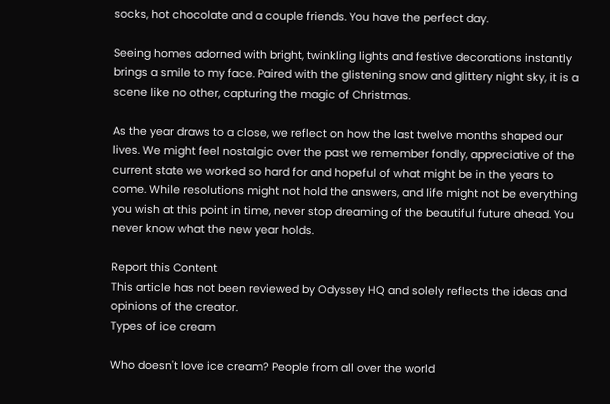socks, hot chocolate and a couple friends. You have the perfect day.

Seeing homes adorned with bright, twinkling lights and festive decorations instantly brings a smile to my face. Paired with the glistening snow and glittery night sky, it is a scene like no other, capturing the magic of Christmas.

As the year draws to a close, we reflect on how the last twelve months shaped our lives. We might feel nostalgic over the past we remember fondly, appreciative of the current state we worked so hard for and hopeful of what might be in the years to come. While resolutions might not hold the answers, and life might not be everything you wish at this point in time, never stop dreaming of the beautiful future ahead. You never know what the new year holds.

Report this Content
This article has not been reviewed by Odyssey HQ and solely reflects the ideas and opinions of the creator.
Types of ice cream

Who doesn't love ice cream? People from all over the world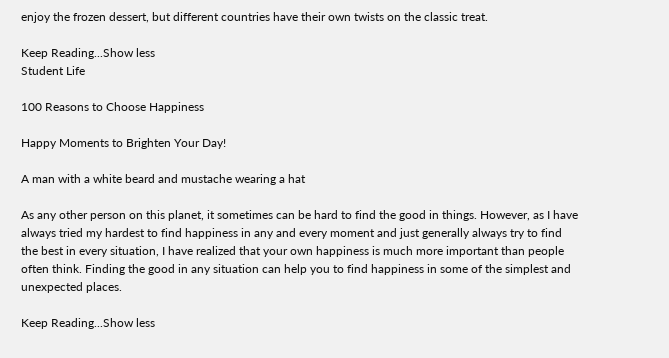enjoy the frozen dessert, but different countries have their own twists on the classic treat.

Keep Reading...Show less
Student Life

100 Reasons to Choose Happiness

Happy Moments to Brighten Your Day!

A man with a white beard and mustache wearing a hat

As any other person on this planet, it sometimes can be hard to find the good in things. However, as I have always tried my hardest to find happiness in any and every moment and just generally always try to find the best in every situation, I have realized that your own happiness is much more important than people often think. Finding the good in any situation can help you to find happiness in some of the simplest and unexpected places.

Keep Reading...Show less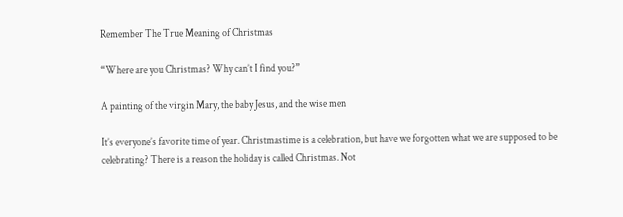Remember The True Meaning of Christmas

“Where are you Christmas? Why can’t I find you?”

A painting of the virgin Mary, the baby Jesus, and the wise men

It’s everyone’s favorite time of year. Christmastime is a celebration, but have we forgotten what we are supposed to be celebrating? There is a reason the holiday is called Christmas. Not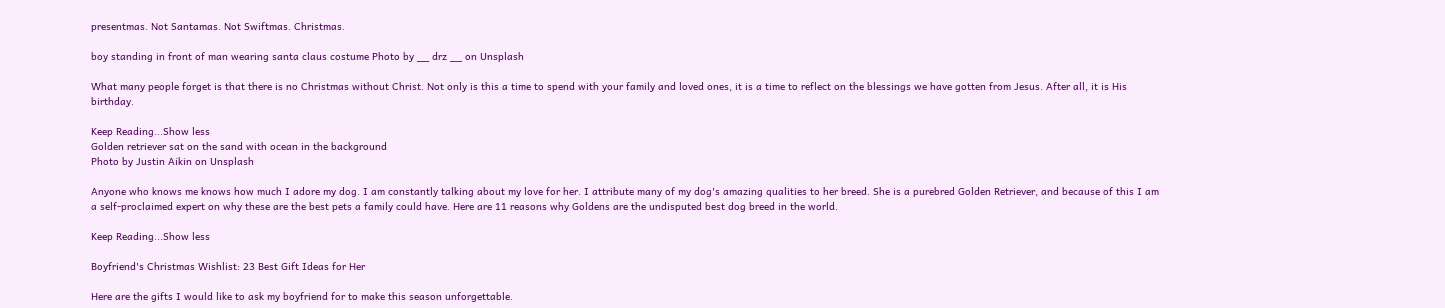presentmas. Not Santamas. Not Swiftmas. Christmas.

boy standing in front of man wearing santa claus costume Photo by __ drz __ on Unsplash

What many people forget is that there is no Christmas without Christ. Not only is this a time to spend with your family and loved ones, it is a time to reflect on the blessings we have gotten from Jesus. After all, it is His birthday.

Keep Reading...Show less
Golden retriever sat on the sand with ocean in the background
Photo by Justin Aikin on Unsplash

Anyone who knows me knows how much I adore my dog. I am constantly talking about my love for her. I attribute many of my dog's amazing qualities to her breed. She is a purebred Golden Retriever, and because of this I am a self-proclaimed expert on why these are the best pets a family could have. Here are 11 reasons why Goldens are the undisputed best dog breed in the world.

Keep Reading...Show less

Boyfriend's Christmas Wishlist: 23 Best Gift Ideas for Her

Here are the gifts I would like to ask my boyfriend for to make this season unforgettable.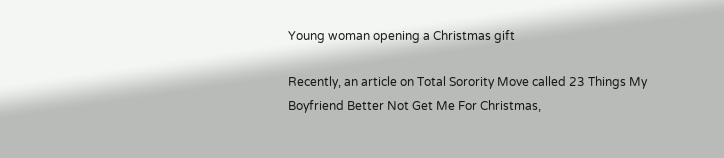Young woman opening a Christmas gift

Recently, an article on Total Sorority Move called 23 Things My Boyfriend Better Not Get Me For Christmas,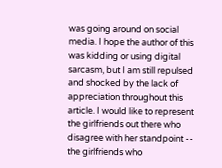was going around on social media. I hope the author of this was kidding or using digital sarcasm, but I am still repulsed and shocked by the lack of appreciation throughout this article. I would like to represent the girlfriends out there who disagree with her standpoint -- the girlfriends who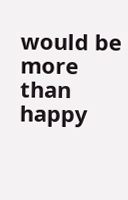would be more than happy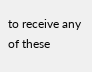to receive any of these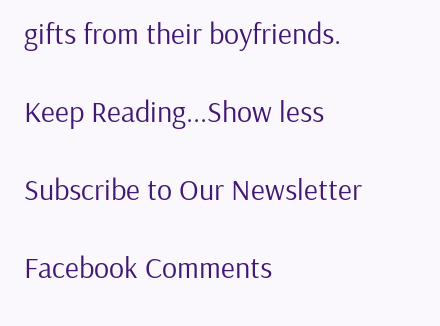gifts from their boyfriends.

Keep Reading...Show less

Subscribe to Our Newsletter

Facebook Comments